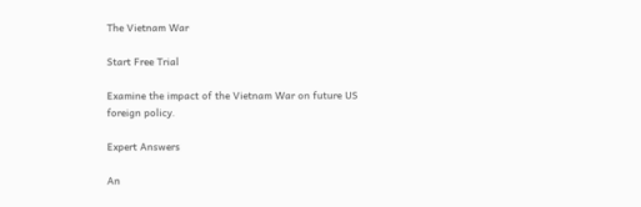The Vietnam War

Start Free Trial

Examine the impact of the Vietnam War on future US foreign policy.

Expert Answers

An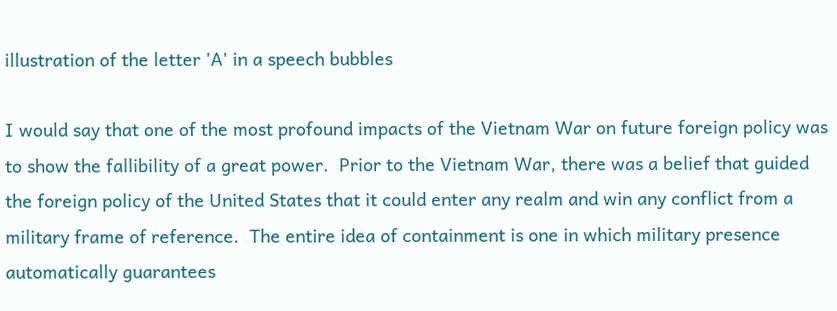illustration of the letter 'A' in a speech bubbles

I would say that one of the most profound impacts of the Vietnam War on future foreign policy was to show the fallibility of a great power.  Prior to the Vietnam War, there was a belief that guided the foreign policy of the United States that it could enter any realm and win any conflict from a military frame of reference.  The entire idea of containment is one in which military presence automatically guarantees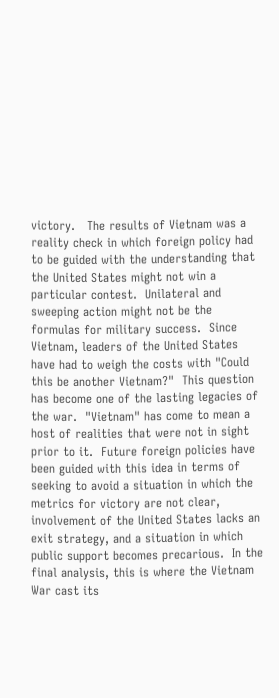victory.   The results of Vietnam was a reality check in which foreign policy had to be guided with the understanding that the United States might not win a particular contest.  Unilateral and sweeping action might not be the formulas for military success.  Since Vietnam, leaders of the United States have had to weigh the costs with "Could this be another Vietnam?"  This question has become one of the lasting legacies of the war.  "Vietnam" has come to mean a host of realities that were not in sight prior to it.  Future foreign policies have been guided with this idea in terms of seeking to avoid a situation in which the metrics for victory are not clear, involvement of the United States lacks an exit strategy, and a situation in which public support becomes precarious.  In the final analysis, this is where the Vietnam War cast its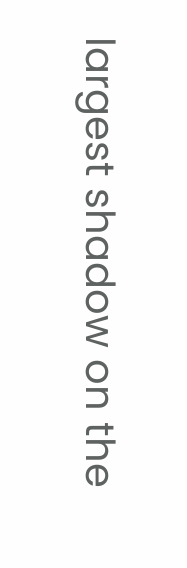largest shadow on the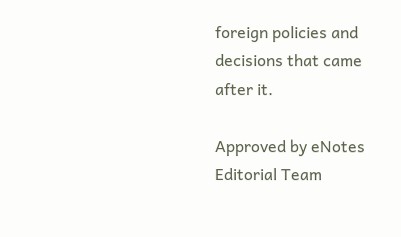foreign policies and decisions that came after it.

Approved by eNotes Editorial Team